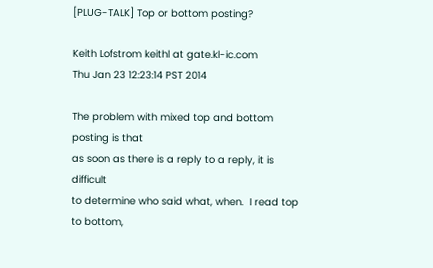[PLUG-TALK] Top or bottom posting?

Keith Lofstrom keithl at gate.kl-ic.com
Thu Jan 23 12:23:14 PST 2014

The problem with mixed top and bottom posting is that
as soon as there is a reply to a reply, it is difficult
to determine who said what, when.  I read top to bottom,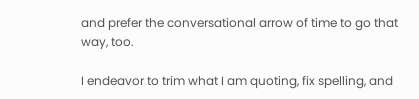and prefer the conversational arrow of time to go that
way, too.

I endeavor to trim what I am quoting, fix spelling, and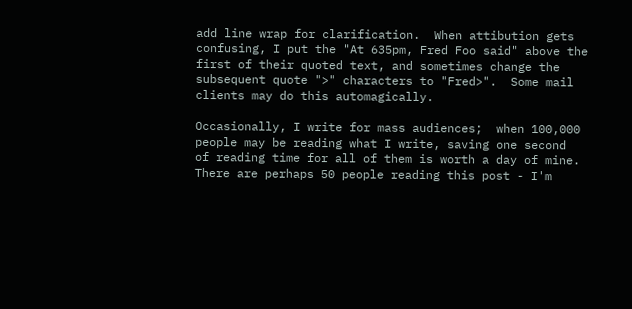add line wrap for clarification.  When attibution gets
confusing, I put the "At 635pm, Fred Foo said" above the
first of their quoted text, and sometimes change the
subsequent quote ">" characters to "Fred>".  Some mail
clients may do this automagically.

Occasionally, I write for mass audiences;  when 100,000
people may be reading what I write, saving one second
of reading time for all of them is worth a day of mine.
There are perhaps 50 people reading this post - I'm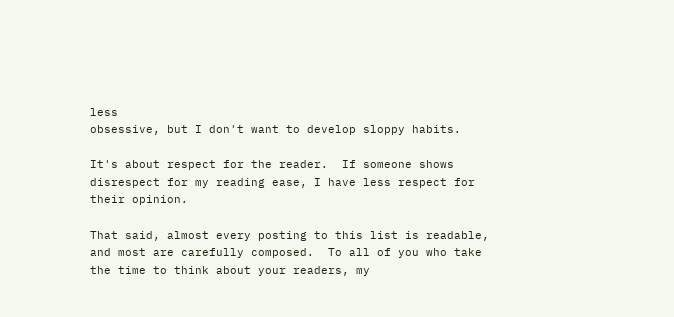less
obsessive, but I don't want to develop sloppy habits.

It's about respect for the reader.  If someone shows
disrespect for my reading ease, I have less respect for
their opinion.

That said, almost every posting to this list is readable,
and most are carefully composed.  To all of you who take
the time to think about your readers, my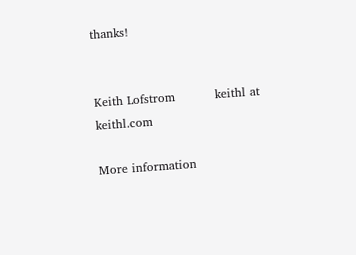thanks!


Keith Lofstrom          keithl at keithl.com

More information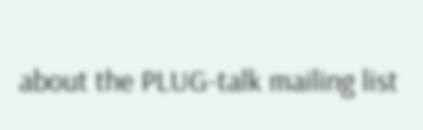about the PLUG-talk mailing list